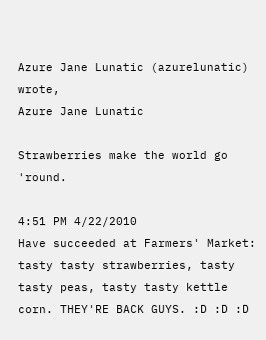Azure Jane Lunatic (azurelunatic) wrote,
Azure Jane Lunatic

Strawberries make the world go 'round.

4:51 PM 4/22/2010
Have succeeded at Farmers' Market: tasty tasty strawberries, tasty tasty peas, tasty tasty kettle corn. THEY'RE BACK GUYS. :D :D :D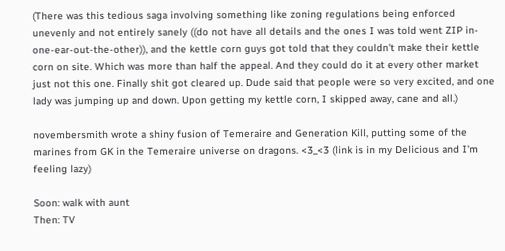(There was this tedious saga involving something like zoning regulations being enforced unevenly and not entirely sanely ((do not have all details and the ones I was told went ZIP in-one-ear-out-the-other)), and the kettle corn guys got told that they couldn't make their kettle corn on site. Which was more than half the appeal. And they could do it at every other market just not this one. Finally shit got cleared up. Dude said that people were so very excited, and one lady was jumping up and down. Upon getting my kettle corn, I skipped away, cane and all.)

novembersmith wrote a shiny fusion of Temeraire and Generation Kill, putting some of the marines from GK in the Temeraire universe on dragons. <3_<3 (link is in my Delicious and I'm feeling lazy)

Soon: walk with aunt
Then: TV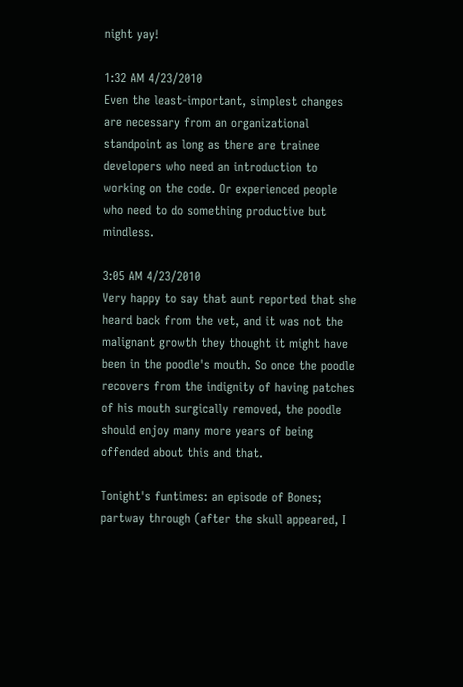night yay!

1:32 AM 4/23/2010
Even the least-important, simplest changes are necessary from an organizational standpoint as long as there are trainee developers who need an introduction to working on the code. Or experienced people who need to do something productive but mindless.

3:05 AM 4/23/2010
Very happy to say that aunt reported that she heard back from the vet, and it was not the malignant growth they thought it might have been in the poodle's mouth. So once the poodle recovers from the indignity of having patches of his mouth surgically removed, the poodle should enjoy many more years of being offended about this and that.

Tonight's funtimes: an episode of Bones; partway through (after the skull appeared, I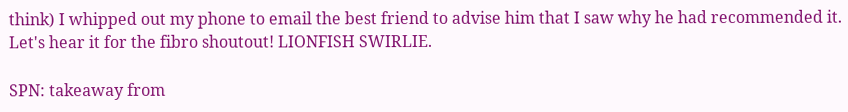think) I whipped out my phone to email the best friend to advise him that I saw why he had recommended it. Let's hear it for the fibro shoutout! LIONFISH SWIRLIE.

SPN: takeaway from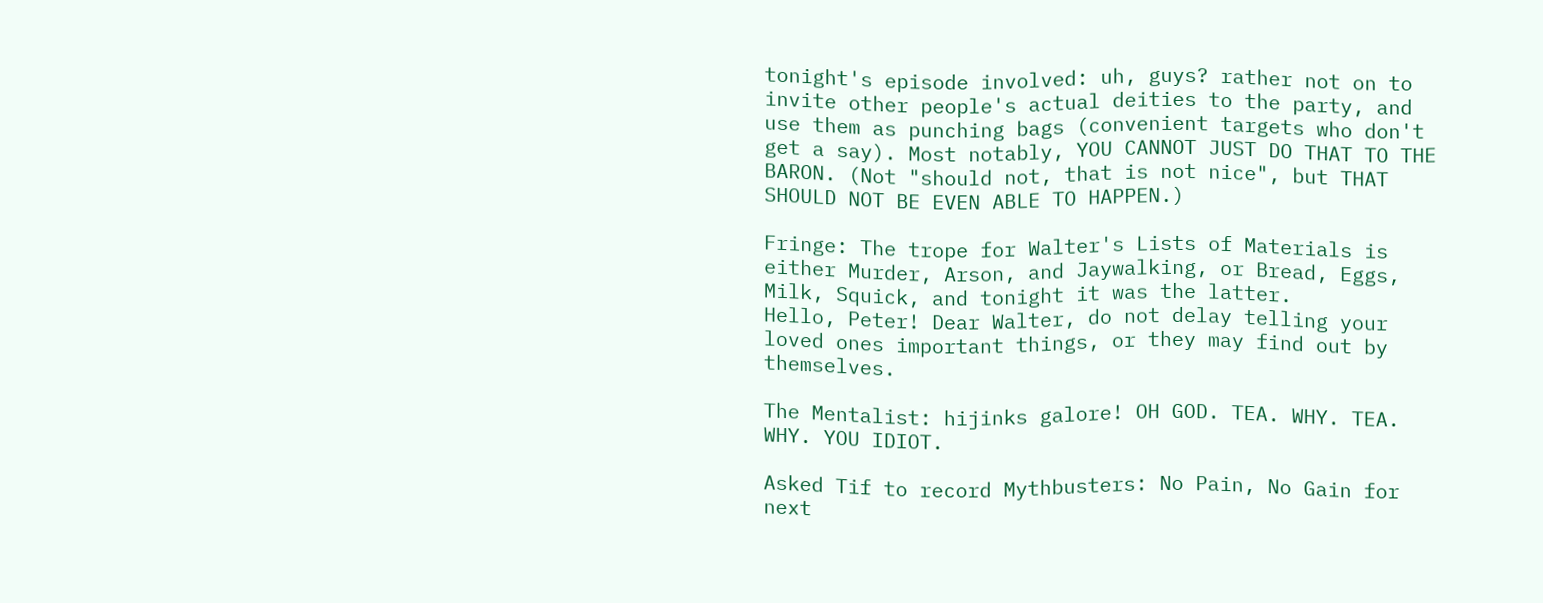tonight's episode involved: uh, guys? rather not on to invite other people's actual deities to the party, and use them as punching bags (convenient targets who don't get a say). Most notably, YOU CANNOT JUST DO THAT TO THE BARON. (Not "should not, that is not nice", but THAT SHOULD NOT BE EVEN ABLE TO HAPPEN.)

Fringe: The trope for Walter's Lists of Materials is either Murder, Arson, and Jaywalking, or Bread, Eggs, Milk, Squick, and tonight it was the latter.
Hello, Peter! Dear Walter, do not delay telling your loved ones important things, or they may find out by themselves.

The Mentalist: hijinks galore! OH GOD. TEA. WHY. TEA. WHY. YOU IDIOT.

Asked Tif to record Mythbusters: No Pain, No Gain for next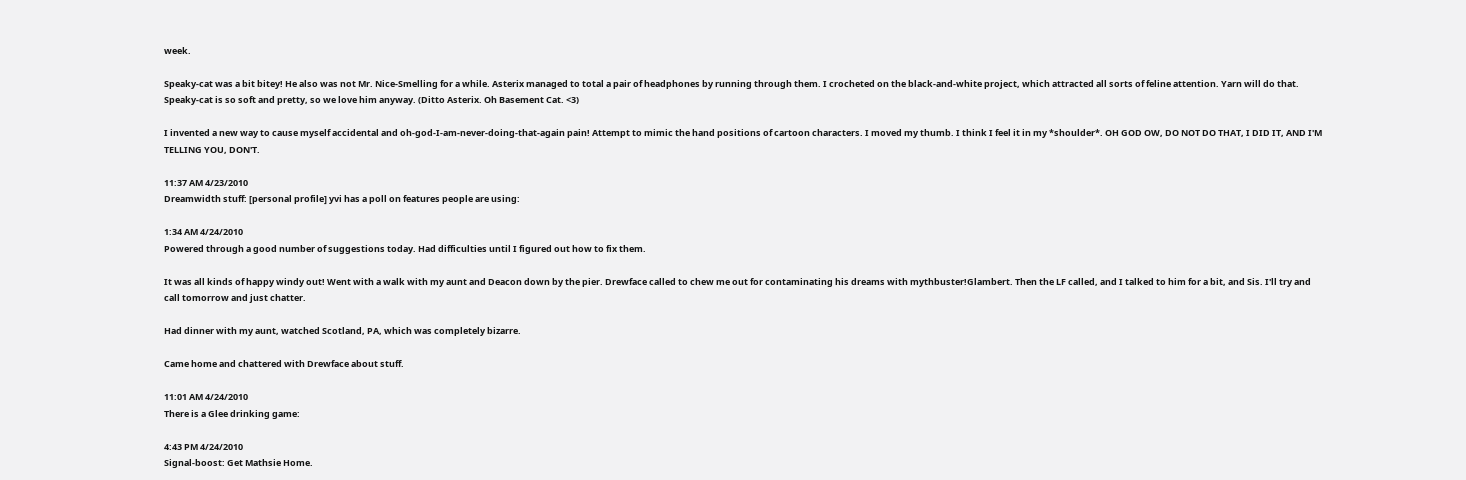week.

Speaky-cat was a bit bitey! He also was not Mr. Nice-Smelling for a while. Asterix managed to total a pair of headphones by running through them. I crocheted on the black-and-white project, which attracted all sorts of feline attention. Yarn will do that. Speaky-cat is so soft and pretty, so we love him anyway. (Ditto Asterix. Oh Basement Cat. <3)

I invented a new way to cause myself accidental and oh-god-I-am-never-doing-that-again pain! Attempt to mimic the hand positions of cartoon characters. I moved my thumb. I think I feel it in my *shoulder*. OH GOD OW, DO NOT DO THAT, I DID IT, AND I'M TELLING YOU, DON'T.

11:37 AM 4/23/2010
Dreamwidth stuff: [personal profile] yvi has a poll on features people are using:

1:34 AM 4/24/2010
Powered through a good number of suggestions today. Had difficulties until I figured out how to fix them.

It was all kinds of happy windy out! Went with a walk with my aunt and Deacon down by the pier. Drewface called to chew me out for contaminating his dreams with mythbuster!Glambert. Then the LF called, and I talked to him for a bit, and Sis. I'll try and call tomorrow and just chatter.

Had dinner with my aunt, watched Scotland, PA, which was completely bizarre.

Came home and chattered with Drewface about stuff.

11:01 AM 4/24/2010
There is a Glee drinking game:

4:43 PM 4/24/2010
Signal-boost: Get Mathsie Home.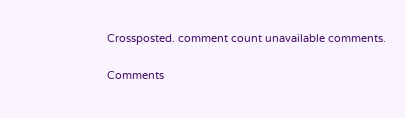Crossposted. comment count unavailable comments.

Comments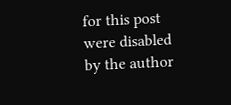for this post were disabled by the author